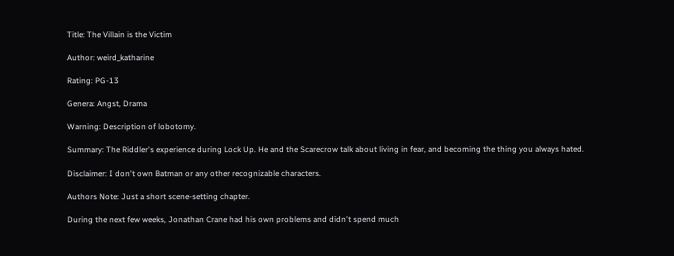Title: The Villain is the Victim

Author: weird_katharine

Rating: PG-13

Genera: Angst, Drama

Warning: Description of lobotomy.

Summary: The Riddler's experience during Lock Up. He and the Scarecrow talk about living in fear, and becoming the thing you always hated.

Disclaimer: I don't own Batman or any other recognizable characters.

Authors Note: Just a short scene-setting chapter.

During the next few weeks, Jonathan Crane had his own problems and didn't spend much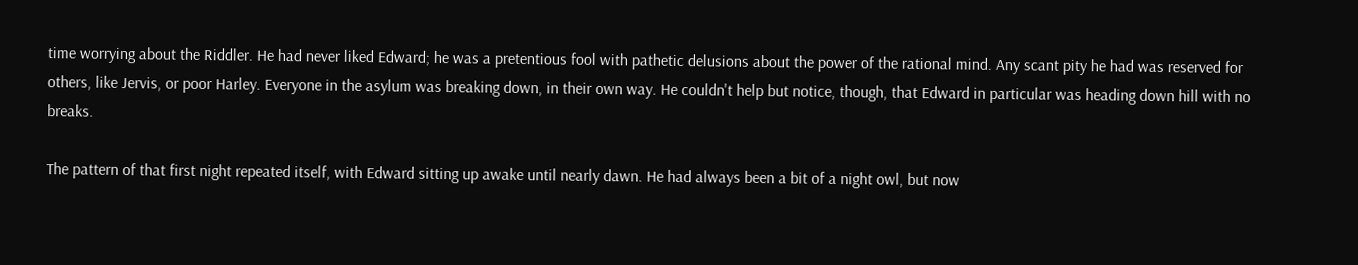time worrying about the Riddler. He had never liked Edward; he was a pretentious fool with pathetic delusions about the power of the rational mind. Any scant pity he had was reserved for others, like Jervis, or poor Harley. Everyone in the asylum was breaking down, in their own way. He couldn't help but notice, though, that Edward in particular was heading down hill with no breaks.

The pattern of that first night repeated itself, with Edward sitting up awake until nearly dawn. He had always been a bit of a night owl, but now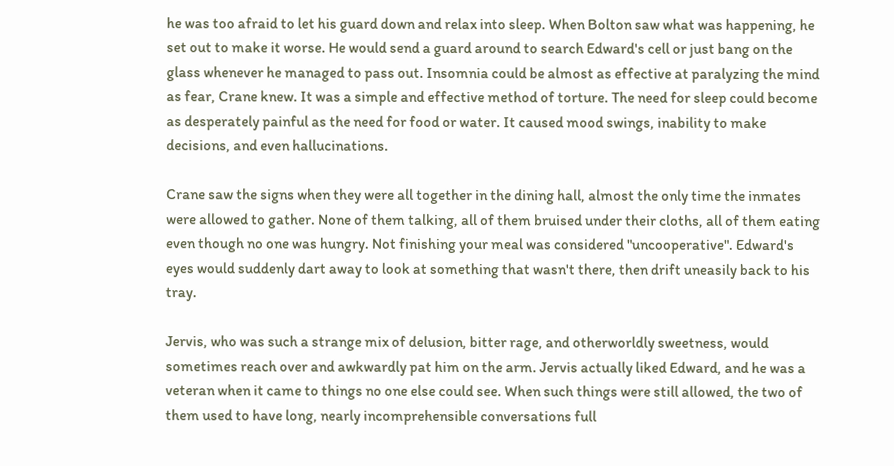he was too afraid to let his guard down and relax into sleep. When Bolton saw what was happening, he set out to make it worse. He would send a guard around to search Edward's cell or just bang on the glass whenever he managed to pass out. Insomnia could be almost as effective at paralyzing the mind as fear, Crane knew. It was a simple and effective method of torture. The need for sleep could become as desperately painful as the need for food or water. It caused mood swings, inability to make decisions, and even hallucinations.

Crane saw the signs when they were all together in the dining hall, almost the only time the inmates were allowed to gather. None of them talking, all of them bruised under their cloths, all of them eating even though no one was hungry. Not finishing your meal was considered "uncooperative". Edward's eyes would suddenly dart away to look at something that wasn't there, then drift uneasily back to his tray.

Jervis, who was such a strange mix of delusion, bitter rage, and otherworldly sweetness, would sometimes reach over and awkwardly pat him on the arm. Jervis actually liked Edward, and he was a veteran when it came to things no one else could see. When such things were still allowed, the two of them used to have long, nearly incomprehensible conversations full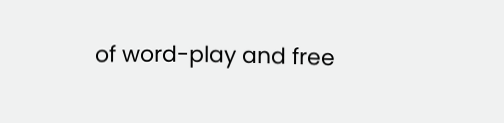of word-play and free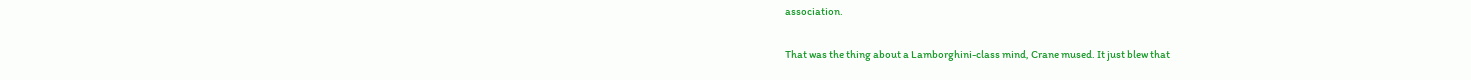association.

That was the thing about a Lamborghini-class mind, Crane mused. It just blew that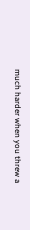much harder when you threw a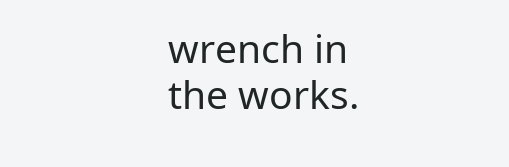wrench in the works.